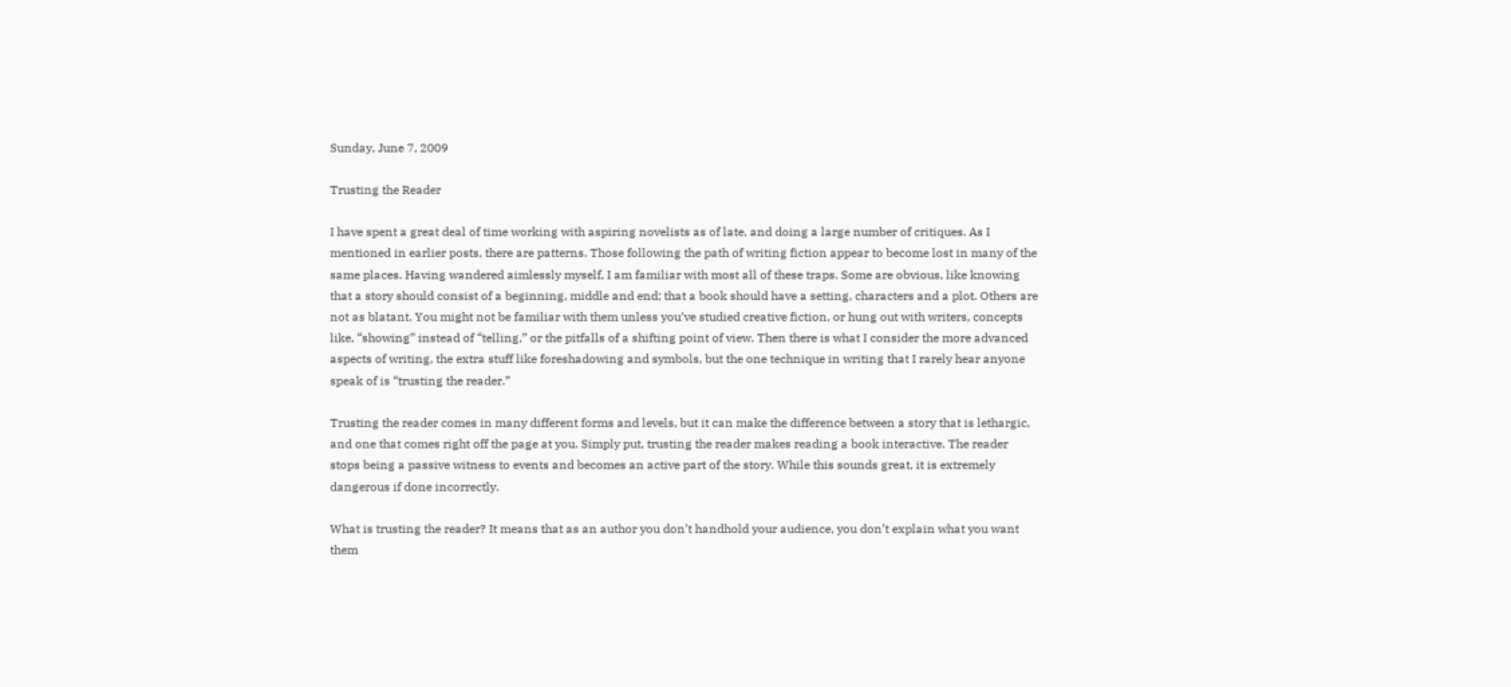Sunday, June 7, 2009

Trusting the Reader

I have spent a great deal of time working with aspiring novelists as of late, and doing a large number of critiques. As I mentioned in earlier posts, there are patterns. Those following the path of writing fiction appear to become lost in many of the same places. Having wandered aimlessly myself, I am familiar with most all of these traps. Some are obvious, like knowing that a story should consist of a beginning, middle and end; that a book should have a setting, characters and a plot. Others are not as blatant. You might not be familiar with them unless you’ve studied creative fiction, or hung out with writers, concepts like, “showing” instead of “telling,” or the pitfalls of a shifting point of view. Then there is what I consider the more advanced aspects of writing, the extra stuff like foreshadowing and symbols, but the one technique in writing that I rarely hear anyone speak of is “trusting the reader.”

Trusting the reader comes in many different forms and levels, but it can make the difference between a story that is lethargic, and one that comes right off the page at you. Simply put, trusting the reader makes reading a book interactive. The reader stops being a passive witness to events and becomes an active part of the story. While this sounds great, it is extremely dangerous if done incorrectly.

What is trusting the reader? It means that as an author you don’t handhold your audience, you don’t explain what you want them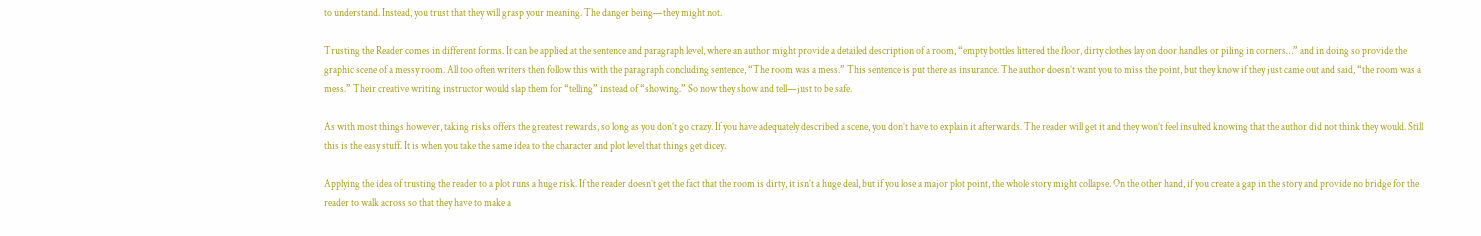to understand. Instead, you trust that they will grasp your meaning. The danger being—they might not.

Trusting the Reader comes in different forms. It can be applied at the sentence and paragraph level, where an author might provide a detailed description of a room, “empty bottles littered the floor, dirty clothes lay on door handles or piling in corners…” and in doing so provide the graphic scene of a messy room. All too often writers then follow this with the paragraph concluding sentence, “The room was a mess.” This sentence is put there as insurance. The author doesn’t want you to miss the point, but they know if they just came out and said, “the room was a mess.” Their creative writing instructor would slap them for “telling” instead of “showing.” So now they show and tell—just to be safe.

As with most things however, taking risks offers the greatest rewards, so long as you don’t go crazy. If you have adequately described a scene, you don’t have to explain it afterwards. The reader will get it and they won’t feel insulted knowing that the author did not think they would. Still this is the easy stuff. It is when you take the same idea to the character and plot level that things get dicey.

Applying the idea of trusting the reader to a plot runs a huge risk. If the reader doesn’t get the fact that the room is dirty, it isn’t a huge deal, but if you lose a major plot point, the whole story might collapse. On the other hand, if you create a gap in the story and provide no bridge for the reader to walk across so that they have to make a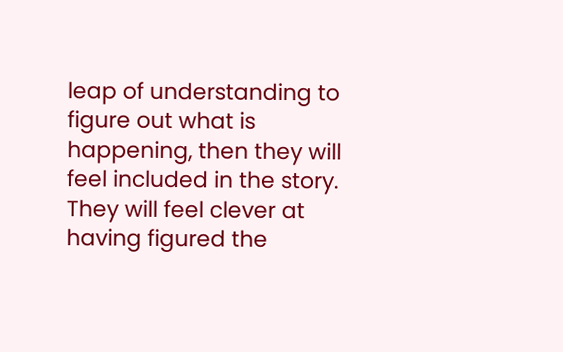leap of understanding to figure out what is happening, then they will feel included in the story. They will feel clever at having figured the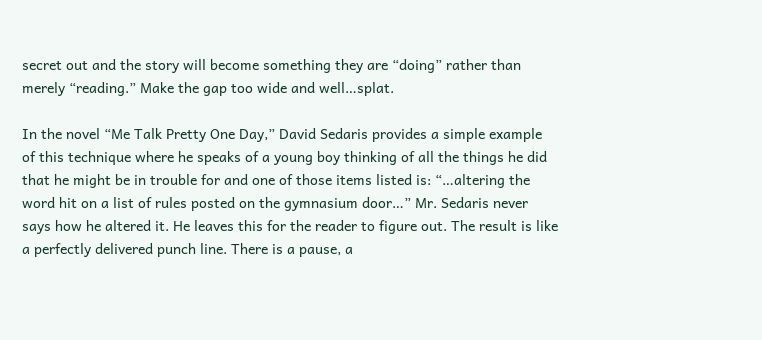secret out and the story will become something they are “doing” rather than merely “reading.” Make the gap too wide and well…splat.

In the novel “Me Talk Pretty One Day,” David Sedaris provides a simple example of this technique where he speaks of a young boy thinking of all the things he did that he might be in trouble for and one of those items listed is: “…altering the word hit on a list of rules posted on the gymnasium door…” Mr. Sedaris never says how he altered it. He leaves this for the reader to figure out. The result is like a perfectly delivered punch line. There is a pause, a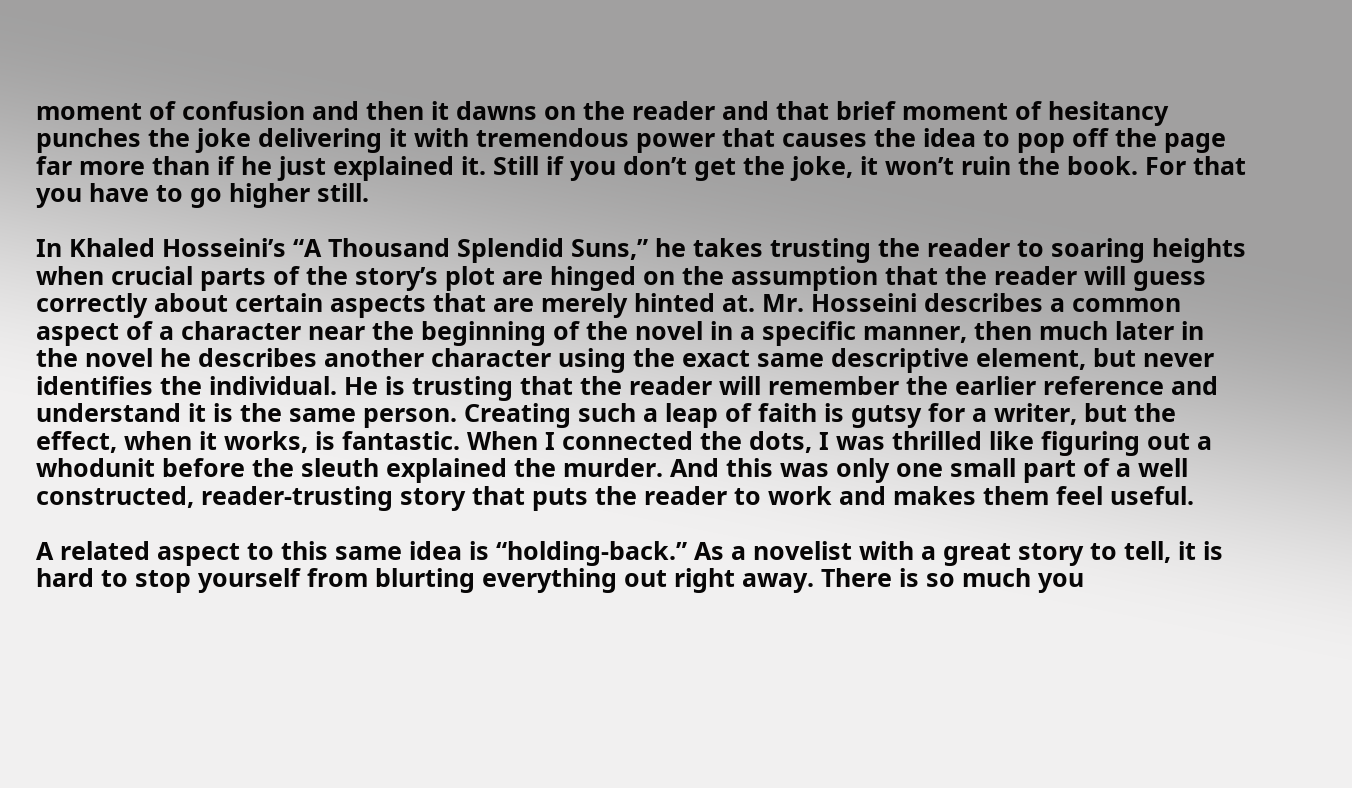moment of confusion and then it dawns on the reader and that brief moment of hesitancy punches the joke delivering it with tremendous power that causes the idea to pop off the page far more than if he just explained it. Still if you don’t get the joke, it won’t ruin the book. For that you have to go higher still.

In Khaled Hosseini’s “A Thousand Splendid Suns,” he takes trusting the reader to soaring heights when crucial parts of the story’s plot are hinged on the assumption that the reader will guess correctly about certain aspects that are merely hinted at. Mr. Hosseini describes a common aspect of a character near the beginning of the novel in a specific manner, then much later in the novel he describes another character using the exact same descriptive element, but never identifies the individual. He is trusting that the reader will remember the earlier reference and understand it is the same person. Creating such a leap of faith is gutsy for a writer, but the effect, when it works, is fantastic. When I connected the dots, I was thrilled like figuring out a whodunit before the sleuth explained the murder. And this was only one small part of a well constructed, reader-trusting story that puts the reader to work and makes them feel useful.

A related aspect to this same idea is “holding-back.” As a novelist with a great story to tell, it is hard to stop yourself from blurting everything out right away. There is so much you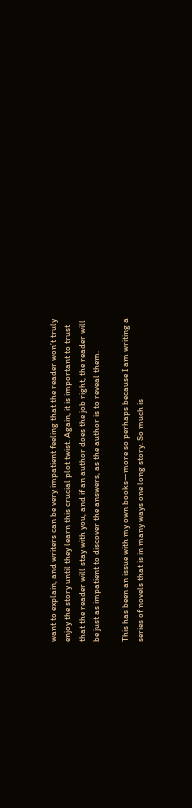want to explain, and writers can be very impatient feeling that the reader won’t truly enjoy the story until they learn this crucial plot twist. Again, it is important to trust that the reader will stay with you, and if an author does the job right, the reader will be just as impatient to discover the answers, as the author is to reveal them.

This has been an issue with my own books—more so perhaps because I am writing a series of novels that is in many ways one long story. So much is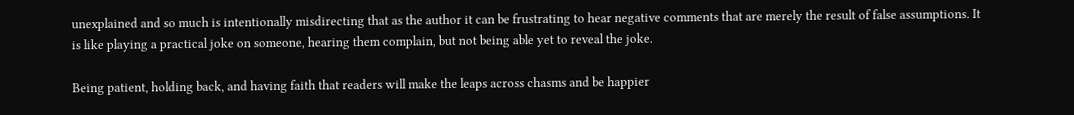unexplained and so much is intentionally misdirecting that as the author it can be frustrating to hear negative comments that are merely the result of false assumptions. It is like playing a practical joke on someone, hearing them complain, but not being able yet to reveal the joke.

Being patient, holding back, and having faith that readers will make the leaps across chasms and be happier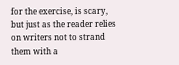for the exercise, is scary, but just as the reader relies on writers not to strand them with a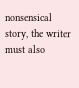nonsensical story, the writer must also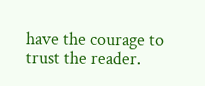have the courage to trust the reader.